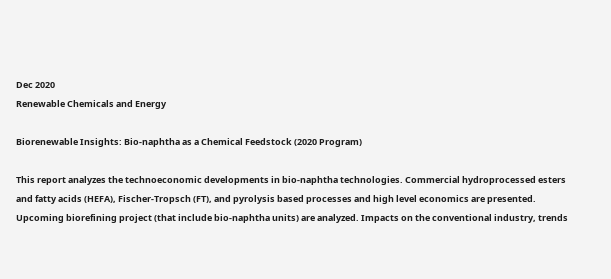Dec 2020
Renewable Chemicals and Energy

Biorenewable Insights: Bio-naphtha as a Chemical Feedstock (2020 Program)

This report analyzes the technoeconomic developments in bio-naphtha technologies. Commercial hydroprocessed esters and fatty acids (HEFA), Fischer-Tropsch (FT), and pyrolysis based processes and high level economics are presented.  Upcoming biorefining project (that include bio-naphtha units) are analyzed. Impacts on the conventional industry, trends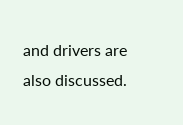and drivers are also discussed.